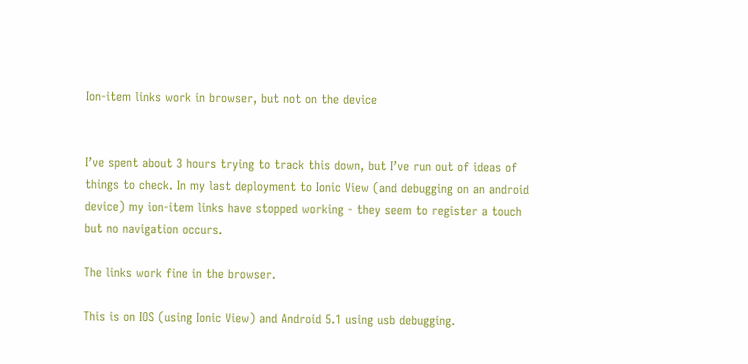Ion-item links work in browser, but not on the device


I’ve spent about 3 hours trying to track this down, but I’ve run out of ideas of things to check. In my last deployment to Ionic View (and debugging on an android device) my ion-item links have stopped working - they seem to register a touch but no navigation occurs.

The links work fine in the browser.

This is on IOS (using Ionic View) and Android 5.1 using usb debugging.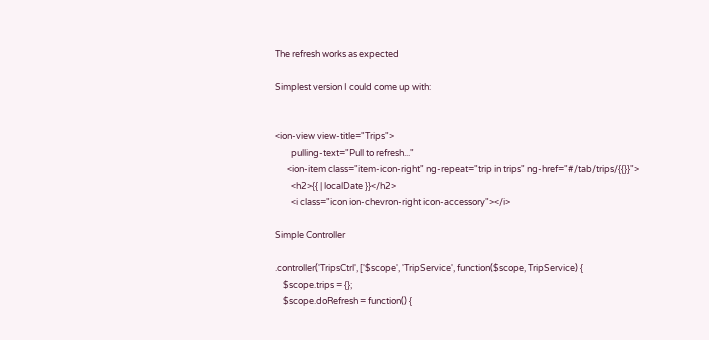The refresh works as expected

Simplest version I could come up with:


<ion-view view-title="Trips">
        pulling-text="Pull to refresh..."
      <ion-item class="item-icon-right" ng-repeat="trip in trips" ng-href="#/tab/trips/{{}}">
        <h2>{{ | localDate }}</h2>
        <i class="icon ion-chevron-right icon-accessory"></i>

Simple Controller

.controller('TripsCtrl', ['$scope', 'TripService', function($scope, TripService) {
    $scope.trips = {};
    $scope.doRefresh = function() {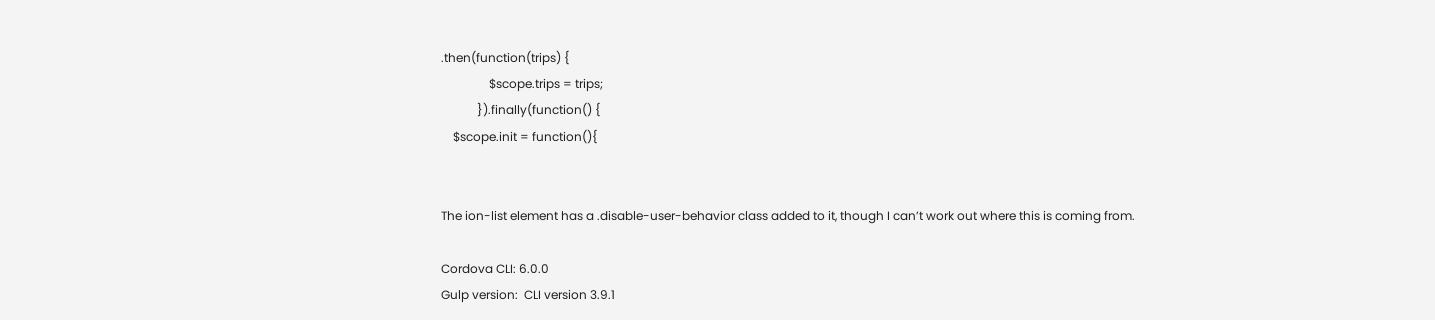.then(function(trips) {
                $scope.trips = trips;
            }).finally(function() {
    $scope.init = function(){


The ion-list element has a .disable-user-behavior class added to it, though I can’t work out where this is coming from.

Cordova CLI: 6.0.0
Gulp version:  CLI version 3.9.1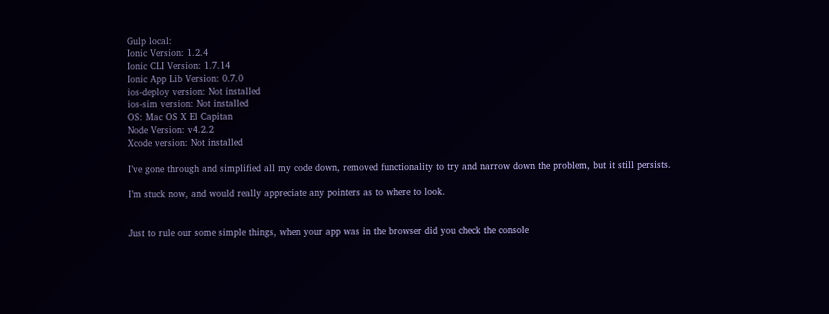Gulp local:
Ionic Version: 1.2.4
Ionic CLI Version: 1.7.14
Ionic App Lib Version: 0.7.0
ios-deploy version: Not installed
ios-sim version: Not installed
OS: Mac OS X El Capitan
Node Version: v4.2.2
Xcode version: Not installed

I’ve gone through and simplified all my code down, removed functionality to try and narrow down the problem, but it still persists.

I’m stuck now, and would really appreciate any pointers as to where to look.


Just to rule our some simple things, when your app was in the browser did you check the console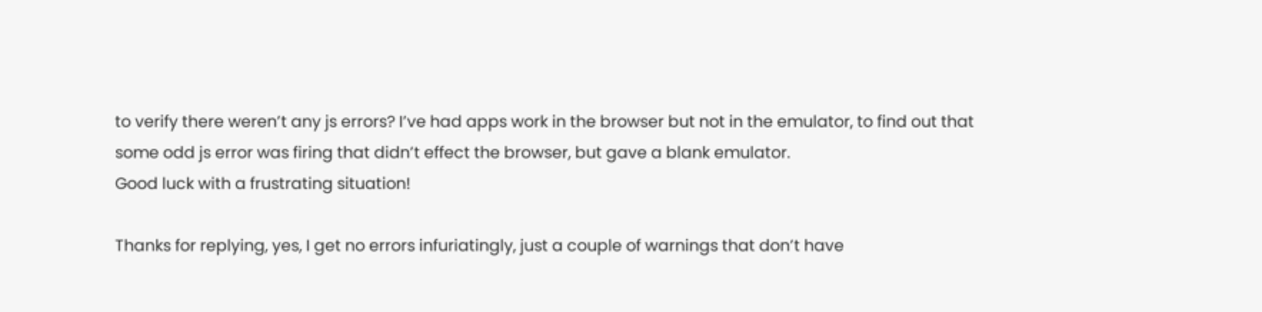to verify there weren’t any js errors? I’ve had apps work in the browser but not in the emulator, to find out that some odd js error was firing that didn’t effect the browser, but gave a blank emulator.
Good luck with a frustrating situation!

Thanks for replying, yes, I get no errors infuriatingly, just a couple of warnings that don’t have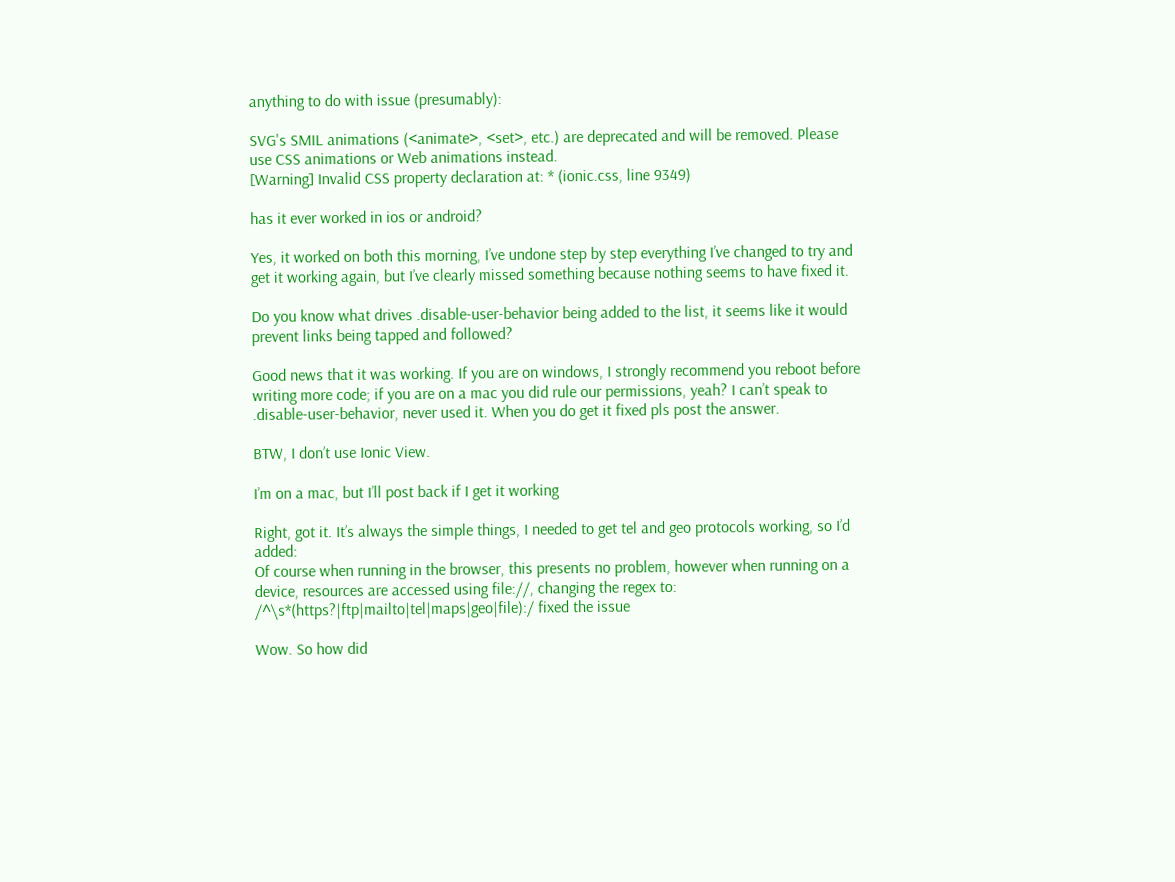anything to do with issue (presumably):

SVG's SMIL animations (<animate>, <set>, etc.) are deprecated and will be removed. Please use CSS animations or Web animations instead.
[Warning] Invalid CSS property declaration at: * (ionic.css, line 9349)

has it ever worked in ios or android?

Yes, it worked on both this morning, I’ve undone step by step everything I’ve changed to try and get it working again, but I’ve clearly missed something because nothing seems to have fixed it.

Do you know what drives .disable-user-behavior being added to the list, it seems like it would prevent links being tapped and followed?

Good news that it was working. If you are on windows, I strongly recommend you reboot before writing more code; if you are on a mac you did rule our permissions, yeah? I can’t speak to .disable-user-behavior, never used it. When you do get it fixed pls post the answer.

BTW, I don’t use Ionic View.

I’m on a mac, but I’ll post back if I get it working

Right, got it. It’s always the simple things, I needed to get tel and geo protocols working, so I’d added:
Of course when running in the browser, this presents no problem, however when running on a device, resources are accessed using file://, changing the regex to:
/^\s*(https?|ftp|mailto|tel|maps|geo|file):/ fixed the issue

Wow. So how did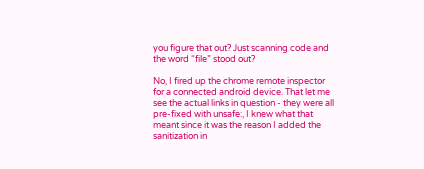you figure that out? Just scanning code and the word “file” stood out?

No, I fired up the chrome remote inspector for a connected android device. That let me see the actual links in question - they were all pre-fixed with unsafe:, I knew what that meant since it was the reason I added the sanitization in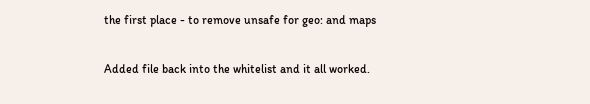the first place - to remove unsafe for geo: and maps

Added file back into the whitelist and it all worked.